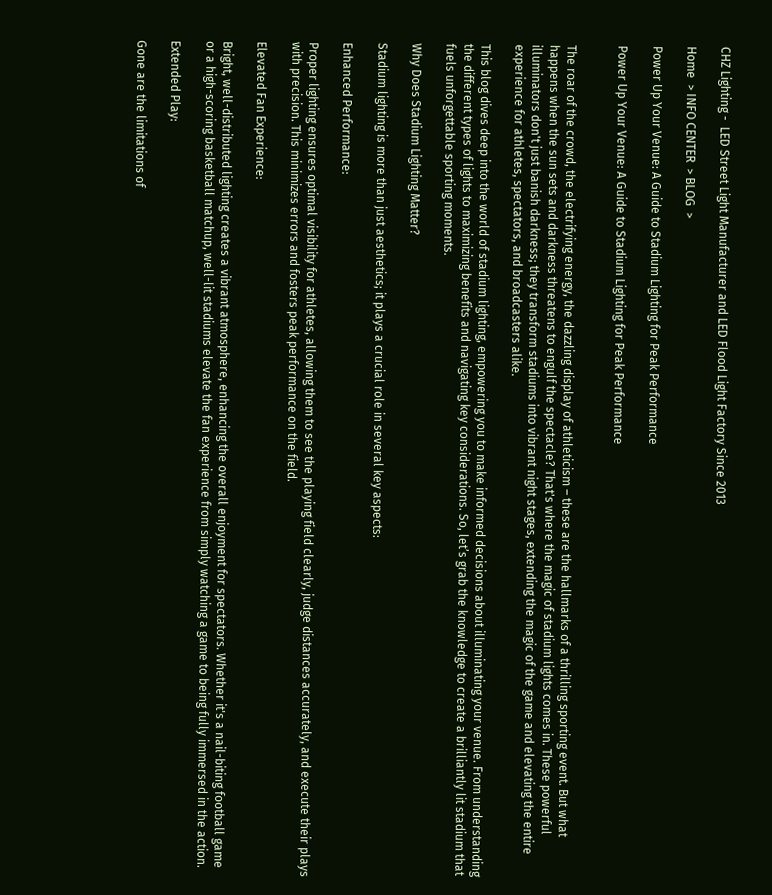CHZ Lighting -  LED Street Light Manufacturer and LED Flood Light Factory Since 2013

Home  > INFO CENTER  > BLOG  >

Power Up Your Venue: A Guide to Stadium Lighting for Peak Performance

Power Up Your Venue: A Guide to Stadium Lighting for Peak Performance


The roar of the crowd, the electrifying energy, the dazzling display of athleticism – these are the hallmarks of a thrilling sporting event. But what happens when the sun sets and darkness threatens to engulf the spectacle? That's where the magic of stadium lights comes in. These powerful illuminators don't just banish darkness; they transform stadiums into vibrant night stages, extending the magic of the game and elevating the entire experience for athletes, spectators, and broadcasters alike.

This blog dives deep into the world of stadium lighting, empowering you to make informed decisions about illuminating your venue. From understanding the different types of lights to maximizing benefits and navigating key considerations. So, let’s grab the knowledge to create a brilliantly lit stadium that fuels unforgettable sporting moments.

Why Does Stadium Lighting Matter?

Stadium lighting is more than just aesthetics; it plays a crucial role in several key aspects:

Enhanced Performance:

Proper lighting ensures optimal visibility for athletes, allowing them to see the playing field clearly, judge distances accurately, and execute their plays with precision. This minimizes errors and fosters peak performance on the field.

Elevated Fan Experience:

Bright, well-distributed lighting creates a vibrant atmosphere, enhancing the overall enjoyment for spectators. Whether it's a nail-biting football game or a high-scoring basketball matchup, well-lit stadiums elevate the fan experience from simply watching a game to being fully immersed in the action.

Extended Play:

Gone are the limitations of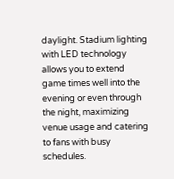daylight. Stadium lighting with LED technology allows you to extend game times well into the evening or even through the night, maximizing venue usage and catering to fans with busy schedules.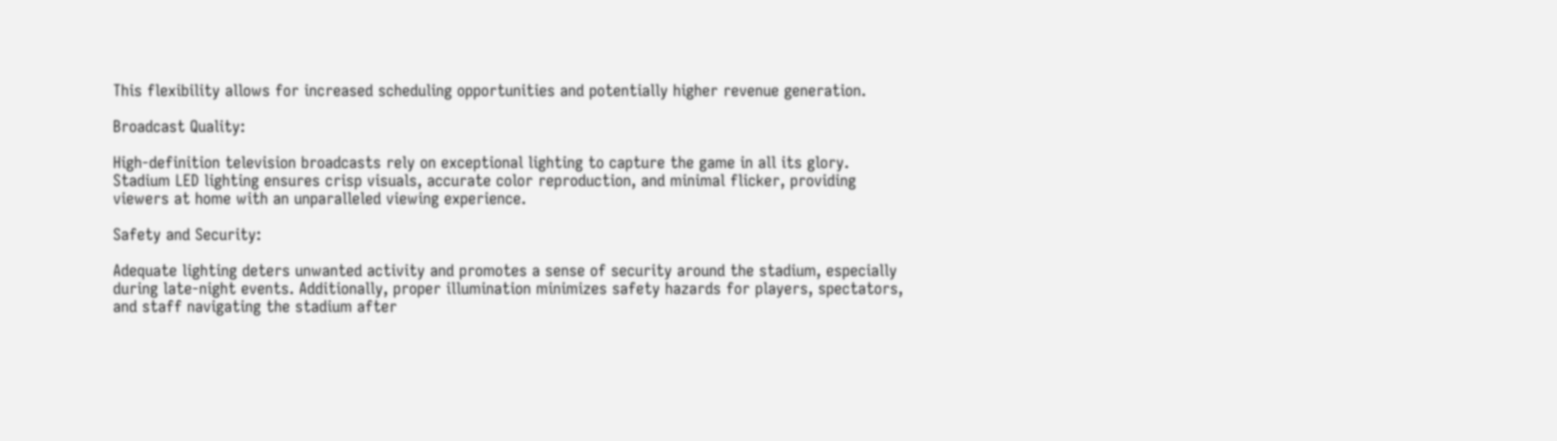This flexibility allows for increased scheduling opportunities and potentially higher revenue generation.

Broadcast Quality:

High-definition television broadcasts rely on exceptional lighting to capture the game in all its glory.  Stadium LED lighting ensures crisp visuals, accurate color reproduction, and minimal flicker, providing viewers at home with an unparalleled viewing experience.

Safety and Security:

Adequate lighting deters unwanted activity and promotes a sense of security around the stadium, especially during late-night events. Additionally, proper illumination minimizes safety hazards for players, spectators, and staff navigating the stadium after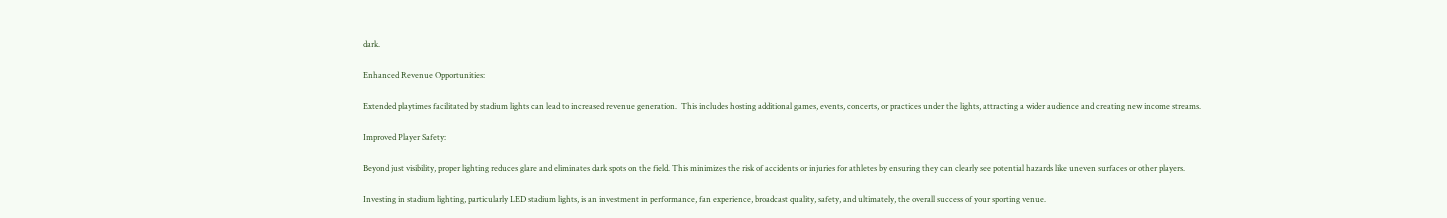dark.

Enhanced Revenue Opportunities:

Extended playtimes facilitated by stadium lights can lead to increased revenue generation.  This includes hosting additional games, events, concerts, or practices under the lights, attracting a wider audience and creating new income streams.

Improved Player Safety:

Beyond just visibility, proper lighting reduces glare and eliminates dark spots on the field. This minimizes the risk of accidents or injuries for athletes by ensuring they can clearly see potential hazards like uneven surfaces or other players.

Investing in stadium lighting, particularly LED stadium lights, is an investment in performance, fan experience, broadcast quality, safety, and ultimately, the overall success of your sporting venue.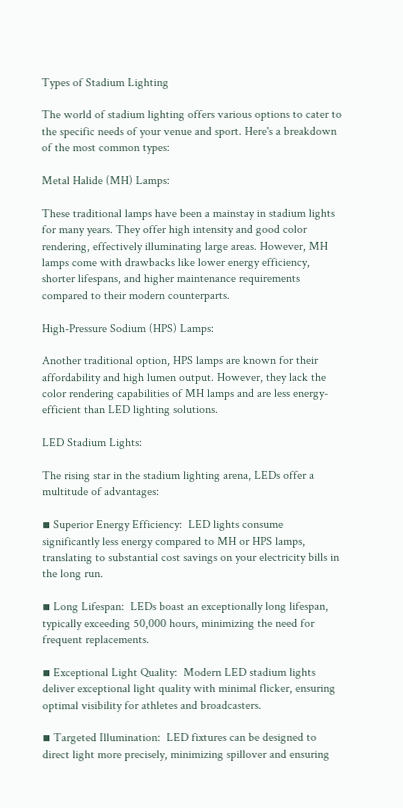Types of Stadium Lighting

The world of stadium lighting offers various options to cater to the specific needs of your venue and sport. Here's a breakdown of the most common types:

Metal Halide (MH) Lamps:

These traditional lamps have been a mainstay in stadium lights for many years. They offer high intensity and good color rendering, effectively illuminating large areas. However, MH lamps come with drawbacks like lower energy efficiency, shorter lifespans, and higher maintenance requirements compared to their modern counterparts.

High-Pressure Sodium (HPS) Lamps:

Another traditional option, HPS lamps are known for their affordability and high lumen output. However, they lack the color rendering capabilities of MH lamps and are less energy-efficient than LED lighting solutions.

LED Stadium Lights:

The rising star in the stadium lighting arena, LEDs offer a multitude of advantages:

▪ Superior Energy Efficiency:  LED lights consume significantly less energy compared to MH or HPS lamps, translating to substantial cost savings on your electricity bills in the long run.

▪ Long Lifespan:  LEDs boast an exceptionally long lifespan, typically exceeding 50,000 hours, minimizing the need for frequent replacements.

▪ Exceptional Light Quality:  Modern LED stadium lights deliver exceptional light quality with minimal flicker, ensuring optimal visibility for athletes and broadcasters.

▪ Targeted Illumination:  LED fixtures can be designed to direct light more precisely, minimizing spillover and ensuring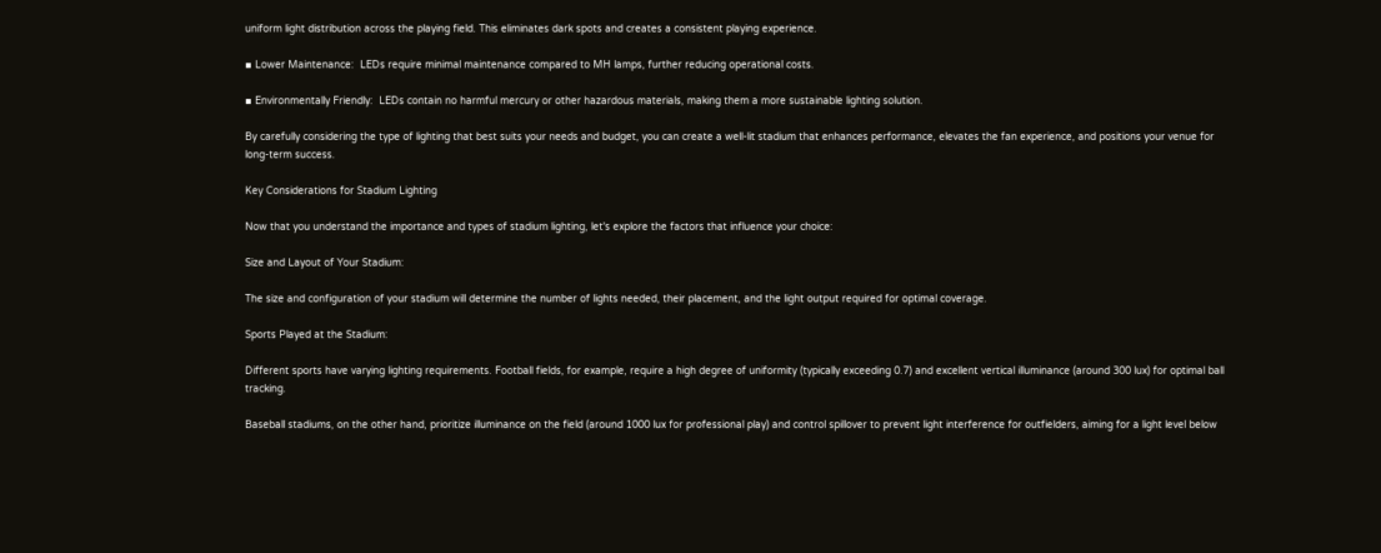uniform light distribution across the playing field. This eliminates dark spots and creates a consistent playing experience.

▪ Lower Maintenance:  LEDs require minimal maintenance compared to MH lamps, further reducing operational costs.

▪ Environmentally Friendly:  LEDs contain no harmful mercury or other hazardous materials, making them a more sustainable lighting solution.

By carefully considering the type of lighting that best suits your needs and budget, you can create a well-lit stadium that enhances performance, elevates the fan experience, and positions your venue for long-term success.

Key Considerations for Stadium Lighting

Now that you understand the importance and types of stadium lighting, let's explore the factors that influence your choice:

Size and Layout of Your Stadium:

The size and configuration of your stadium will determine the number of lights needed, their placement, and the light output required for optimal coverage.

Sports Played at the Stadium:

Different sports have varying lighting requirements. Football fields, for example, require a high degree of uniformity (typically exceeding 0.7) and excellent vertical illuminance (around 300 lux) for optimal ball tracking.

Baseball stadiums, on the other hand, prioritize illuminance on the field (around 1000 lux for professional play) and control spillover to prevent light interference for outfielders, aiming for a light level below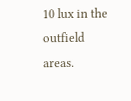10 lux in the outfield areas.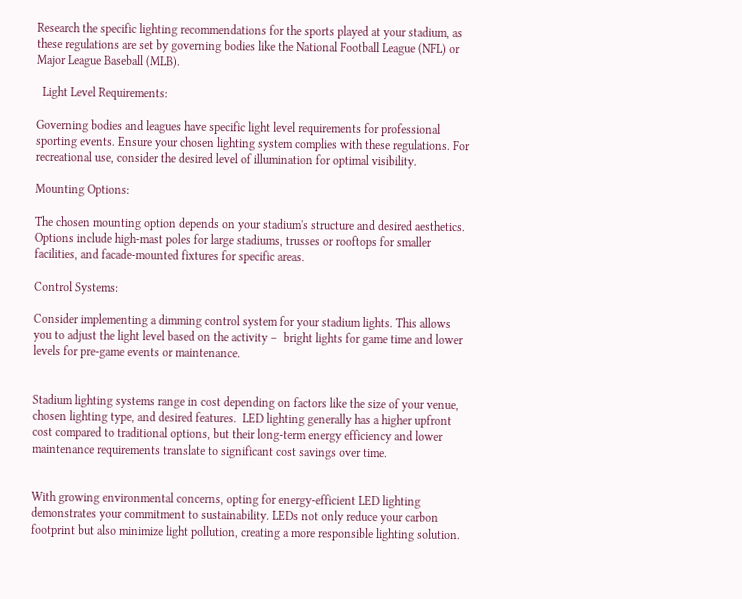Research the specific lighting recommendations for the sports played at your stadium, as these regulations are set by governing bodies like the National Football League (NFL) or Major League Baseball (MLB).

  Light Level Requirements:

Governing bodies and leagues have specific light level requirements for professional sporting events. Ensure your chosen lighting system complies with these regulations. For recreational use, consider the desired level of illumination for optimal visibility.

Mounting Options:

The chosen mounting option depends on your stadium's structure and desired aesthetics. Options include high-mast poles for large stadiums, trusses or rooftops for smaller facilities, and facade-mounted fixtures for specific areas.

Control Systems:

Consider implementing a dimming control system for your stadium lights. This allows you to adjust the light level based on the activity –  bright lights for game time and lower levels for pre-game events or maintenance.


Stadium lighting systems range in cost depending on factors like the size of your venue, chosen lighting type, and desired features.  LED lighting generally has a higher upfront cost compared to traditional options, but their long-term energy efficiency and lower maintenance requirements translate to significant cost savings over time.


With growing environmental concerns, opting for energy-efficient LED lighting demonstrates your commitment to sustainability. LEDs not only reduce your carbon footprint but also minimize light pollution, creating a more responsible lighting solution.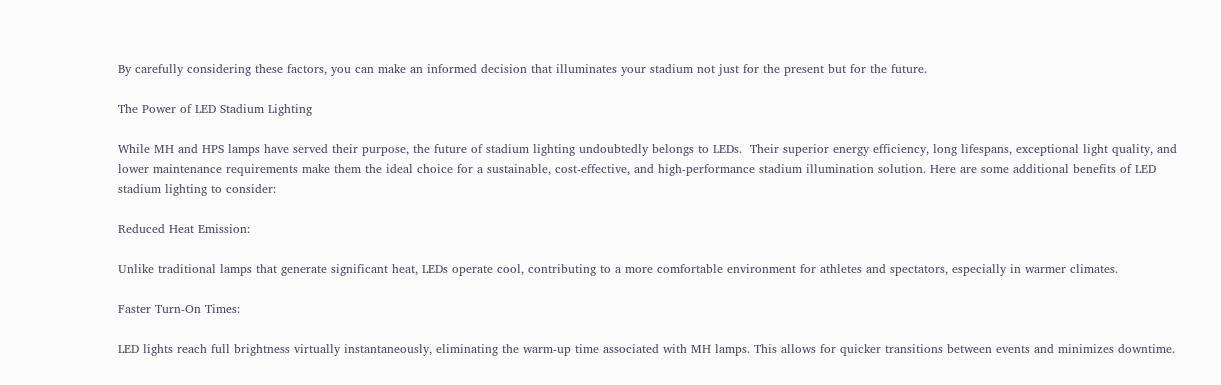By carefully considering these factors, you can make an informed decision that illuminates your stadium not just for the present but for the future.

The Power of LED Stadium Lighting

While MH and HPS lamps have served their purpose, the future of stadium lighting undoubtedly belongs to LEDs.  Their superior energy efficiency, long lifespans, exceptional light quality, and lower maintenance requirements make them the ideal choice for a sustainable, cost-effective, and high-performance stadium illumination solution. Here are some additional benefits of LED stadium lighting to consider:

Reduced Heat Emission:

Unlike traditional lamps that generate significant heat, LEDs operate cool, contributing to a more comfortable environment for athletes and spectators, especially in warmer climates.

Faster Turn-On Times:

LED lights reach full brightness virtually instantaneously, eliminating the warm-up time associated with MH lamps. This allows for quicker transitions between events and minimizes downtime.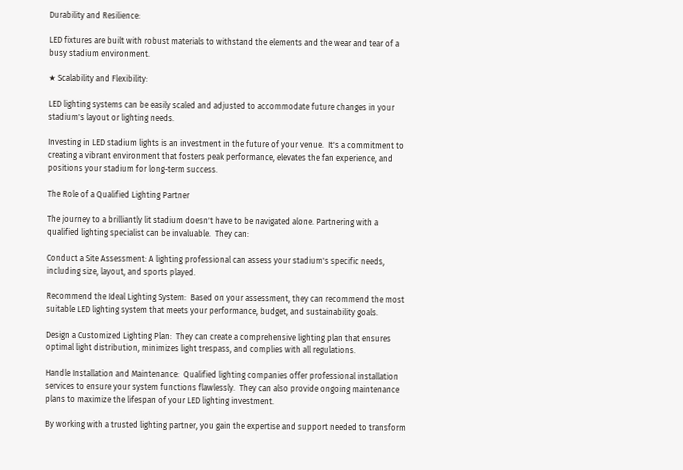Durability and Resilience:

LED fixtures are built with robust materials to withstand the elements and the wear and tear of a busy stadium environment.

★ Scalability and Flexibility:

LED lighting systems can be easily scaled and adjusted to accommodate future changes in your stadium's layout or lighting needs.

Investing in LED stadium lights is an investment in the future of your venue.  It's a commitment to creating a vibrant environment that fosters peak performance, elevates the fan experience, and positions your stadium for long-term success.

The Role of a Qualified Lighting Partner

The journey to a brilliantly lit stadium doesn't have to be navigated alone. Partnering with a qualified lighting specialist can be invaluable.  They can:

Conduct a Site Assessment: A lighting professional can assess your stadium's specific needs, including size, layout, and sports played.

Recommend the Ideal Lighting System:  Based on your assessment, they can recommend the most suitable LED lighting system that meets your performance, budget, and sustainability goals.

Design a Customized Lighting Plan:  They can create a comprehensive lighting plan that ensures optimal light distribution, minimizes light trespass, and complies with all regulations.

Handle Installation and Maintenance:  Qualified lighting companies offer professional installation services to ensure your system functions flawlessly.  They can also provide ongoing maintenance plans to maximize the lifespan of your LED lighting investment.

By working with a trusted lighting partner, you gain the expertise and support needed to transform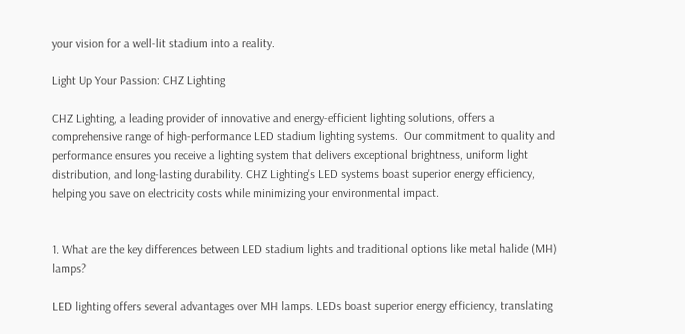your vision for a well-lit stadium into a reality.

Light Up Your Passion: CHZ Lighting

CHZ Lighting, a leading provider of innovative and energy-efficient lighting solutions, offers a comprehensive range of high-performance LED stadium lighting systems.  Our commitment to quality and performance ensures you receive a lighting system that delivers exceptional brightness, uniform light distribution, and long-lasting durability. CHZ Lighting's LED systems boast superior energy efficiency, helping you save on electricity costs while minimizing your environmental impact.


1. What are the key differences between LED stadium lights and traditional options like metal halide (MH) lamps?

LED lighting offers several advantages over MH lamps. LEDs boast superior energy efficiency, translating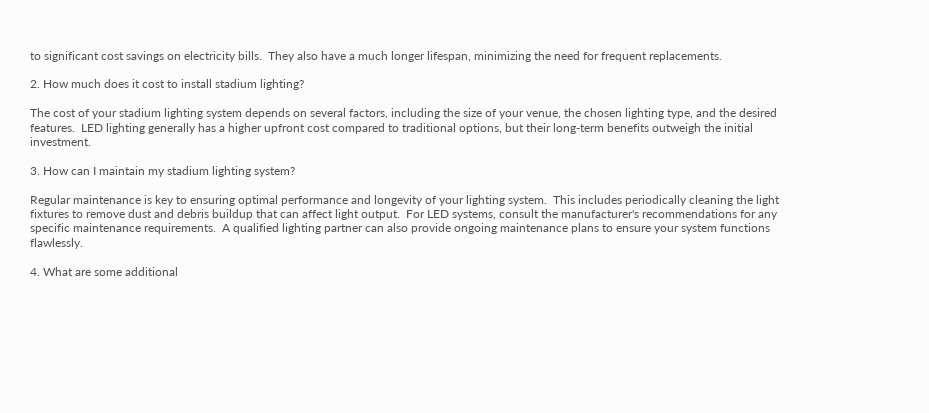to significant cost savings on electricity bills.  They also have a much longer lifespan, minimizing the need for frequent replacements.

2. How much does it cost to install stadium lighting?

The cost of your stadium lighting system depends on several factors, including the size of your venue, the chosen lighting type, and the desired features.  LED lighting generally has a higher upfront cost compared to traditional options, but their long-term benefits outweigh the initial investment.

3. How can I maintain my stadium lighting system?

Regular maintenance is key to ensuring optimal performance and longevity of your lighting system.  This includes periodically cleaning the light fixtures to remove dust and debris buildup that can affect light output.  For LED systems, consult the manufacturer's recommendations for any specific maintenance requirements.  A qualified lighting partner can also provide ongoing maintenance plans to ensure your system functions flawlessly.

4. What are some additional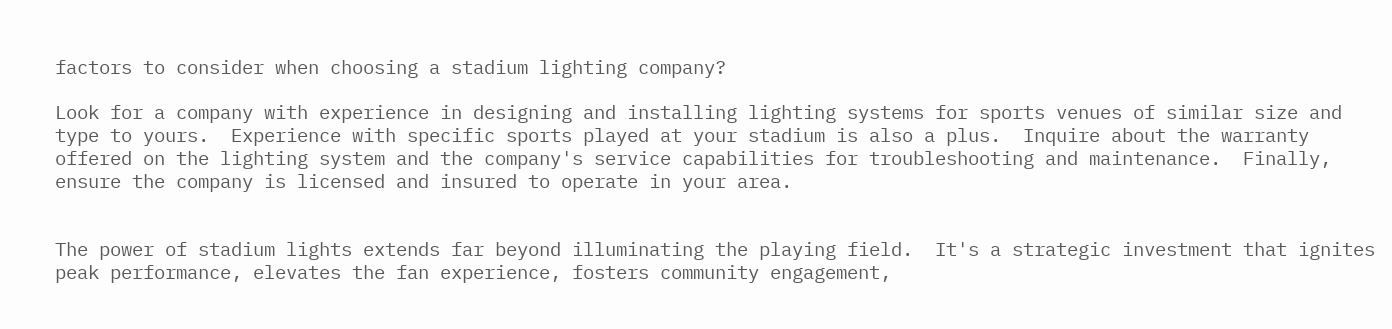factors to consider when choosing a stadium lighting company?

Look for a company with experience in designing and installing lighting systems for sports venues of similar size and type to yours.  Experience with specific sports played at your stadium is also a plus.  Inquire about the warranty offered on the lighting system and the company's service capabilities for troubleshooting and maintenance.  Finally, ensure the company is licensed and insured to operate in your area.


The power of stadium lights extends far beyond illuminating the playing field.  It's a strategic investment that ignites peak performance, elevates the fan experience, fosters community engagement,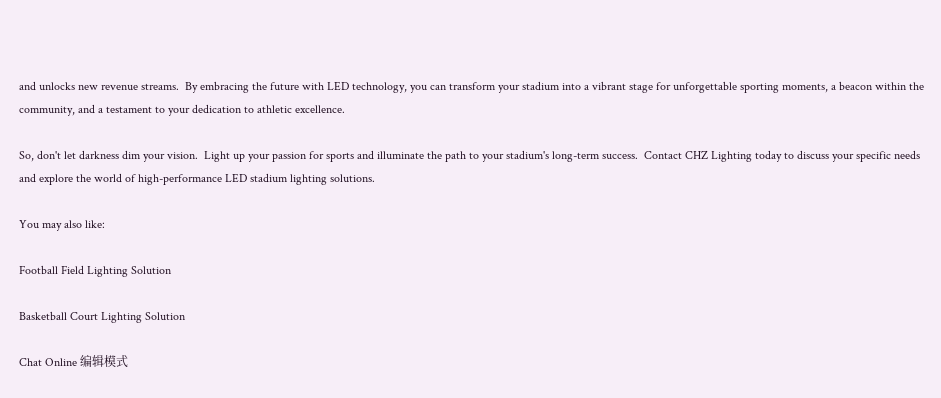and unlocks new revenue streams.  By embracing the future with LED technology, you can transform your stadium into a vibrant stage for unforgettable sporting moments, a beacon within the community, and a testament to your dedication to athletic excellence.

So, don't let darkness dim your vision.  Light up your passion for sports and illuminate the path to your stadium's long-term success.  Contact CHZ Lighting today to discuss your specific needs and explore the world of high-performance LED stadium lighting solutions.

You may also like:

Football Field Lighting Solution

Basketball Court Lighting Solution

Chat Online 编辑模式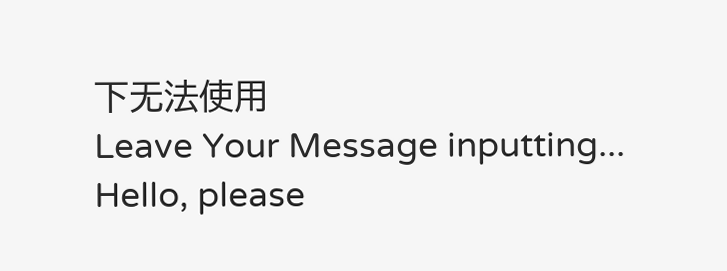下无法使用
Leave Your Message inputting...
Hello, please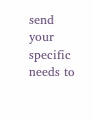send your specific needs to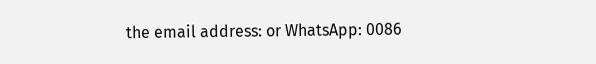the email address: or WhatsApp: 0086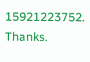15921223752. Thanks.